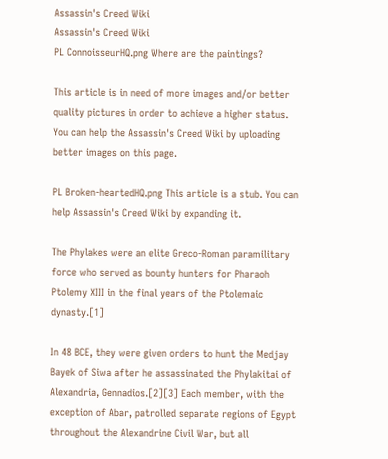Assassin's Creed Wiki
Assassin's Creed Wiki
PL ConnoisseurHQ.png Where are the paintings?

This article is in need of more images and/or better quality pictures in order to achieve a higher status. You can help the Assassin's Creed Wiki by uploading better images on this page.

PL Broken-heartedHQ.png This article is a stub. You can help Assassin's Creed Wiki by expanding it.

The Phylakes were an elite Greco-Roman paramilitary force who served as bounty hunters for Pharaoh Ptolemy XIII in the final years of the Ptolemaic dynasty.[1]

In 48 BCE, they were given orders to hunt the Medjay Bayek of Siwa after he assassinated the Phylakitai of Alexandria, Gennadios.[2][3] Each member, with the exception of Abar, patrolled separate regions of Egypt throughout the Alexandrine Civil War, but all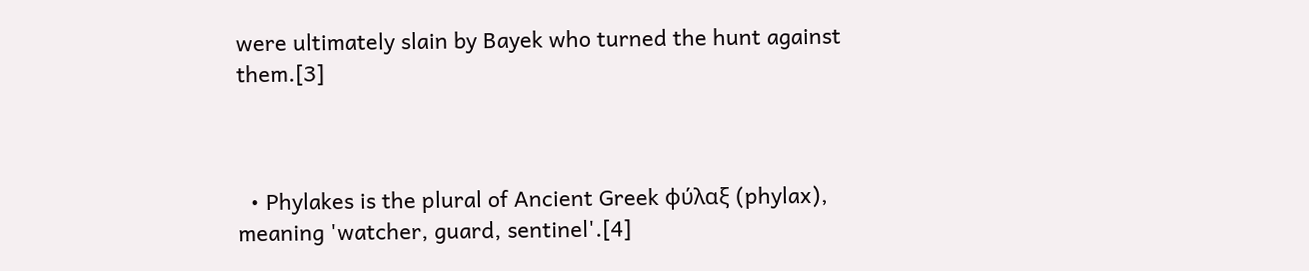were ultimately slain by Bayek who turned the hunt against them.[3]



  • Phylakes is the plural of Ancient Greek φύλαξ (phylax), meaning 'watcher, guard, sentinel'.[4]